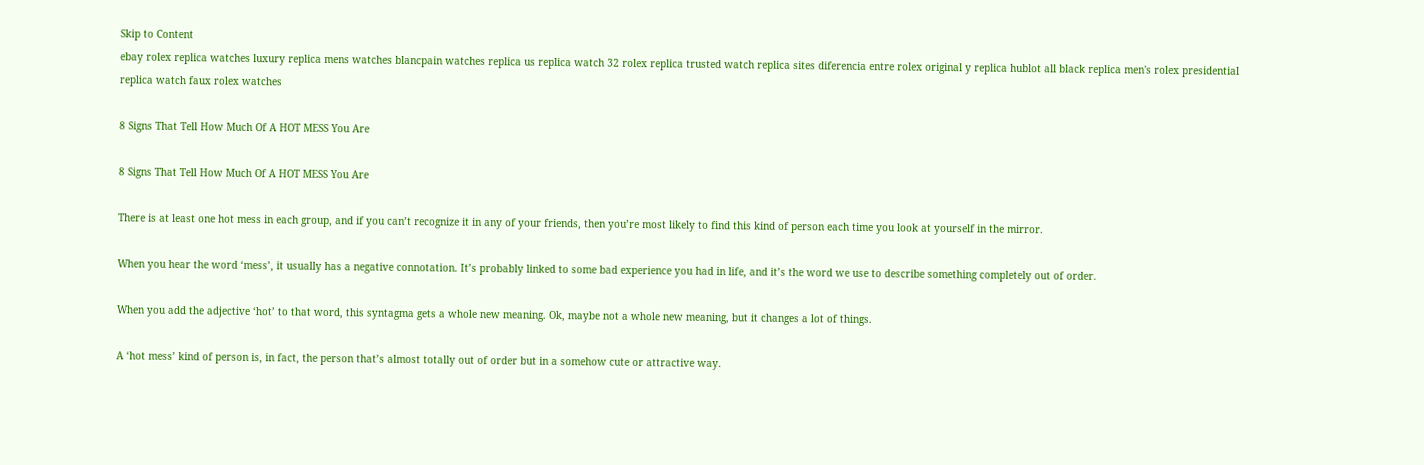Skip to Content
ebay rolex replica watches luxury replica mens watches blancpain watches replica us replica watch 32 rolex replica trusted watch replica sites diferencia entre rolex original y replica hublot all black replica men's rolex presidential replica watch faux rolex watches

8 Signs That Tell How Much Of A HOT MESS You Are

8 Signs That Tell How Much Of A HOT MESS You Are

There is at least one hot mess in each group, and if you can’t recognize it in any of your friends, then you’re most likely to find this kind of person each time you look at yourself in the mirror.

When you hear the word ‘mess’, it usually has a negative connotation. It’s probably linked to some bad experience you had in life, and it’s the word we use to describe something completely out of order.

When you add the adjective ‘hot’ to that word, this syntagma gets a whole new meaning. Ok, maybe not a whole new meaning, but it changes a lot of things.

A ‘hot mess’ kind of person is, in fact, the person that’s almost totally out of order but in a somehow cute or attractive way.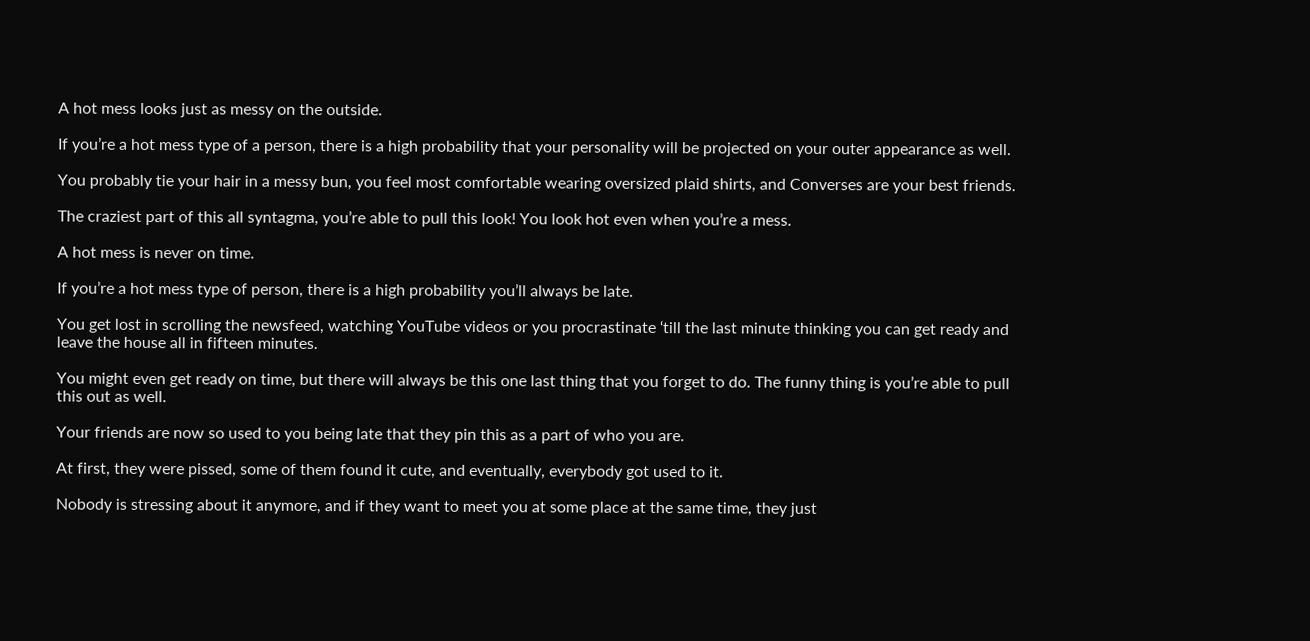A hot mess looks just as messy on the outside.

If you’re a hot mess type of a person, there is a high probability that your personality will be projected on your outer appearance as well.

You probably tie your hair in a messy bun, you feel most comfortable wearing oversized plaid shirts, and Converses are your best friends.

The craziest part of this all syntagma, you’re able to pull this look! You look hot even when you’re a mess.

A hot mess is never on time.

If you’re a hot mess type of person, there is a high probability you’ll always be late.

You get lost in scrolling the newsfeed, watching YouTube videos or you procrastinate ‘till the last minute thinking you can get ready and leave the house all in fifteen minutes.

You might even get ready on time, but there will always be this one last thing that you forget to do. The funny thing is you’re able to pull this out as well.

Your friends are now so used to you being late that they pin this as a part of who you are.

At first, they were pissed, some of them found it cute, and eventually, everybody got used to it.

Nobody is stressing about it anymore, and if they want to meet you at some place at the same time, they just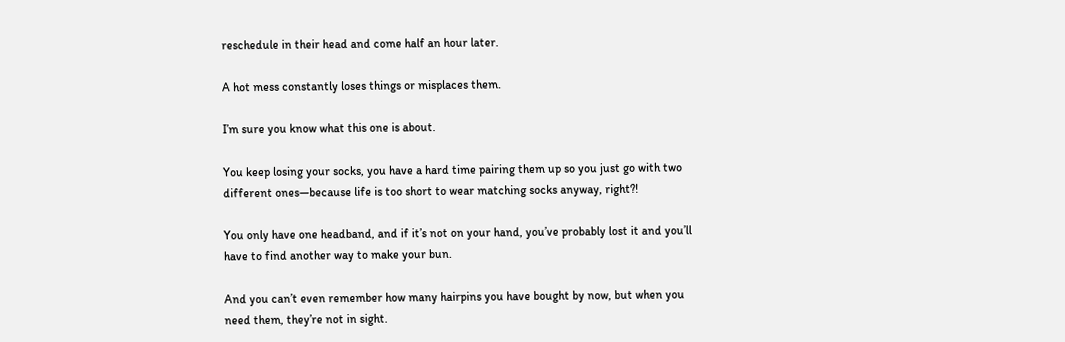reschedule in their head and come half an hour later.

A hot mess constantly loses things or misplaces them.

I’m sure you know what this one is about.

You keep losing your socks, you have a hard time pairing them up so you just go with two different ones—because life is too short to wear matching socks anyway, right?!

You only have one headband, and if it’s not on your hand, you’ve probably lost it and you’ll have to find another way to make your bun.

And you can’t even remember how many hairpins you have bought by now, but when you need them, they’re not in sight.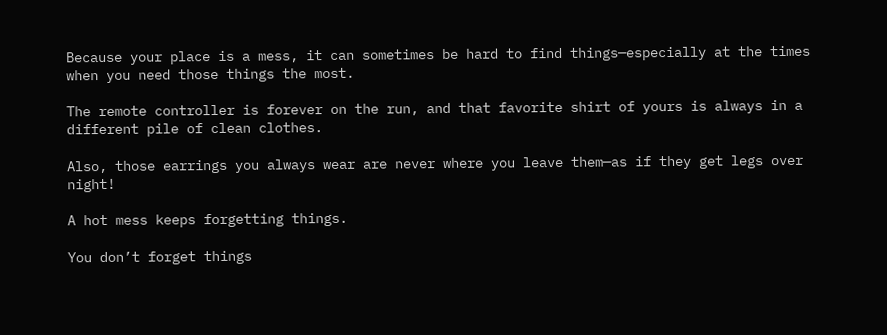Because your place is a mess, it can sometimes be hard to find things—especially at the times when you need those things the most.

The remote controller is forever on the run, and that favorite shirt of yours is always in a different pile of clean clothes.

Also, those earrings you always wear are never where you leave them—as if they get legs over night!

A hot mess keeps forgetting things.

You don’t forget things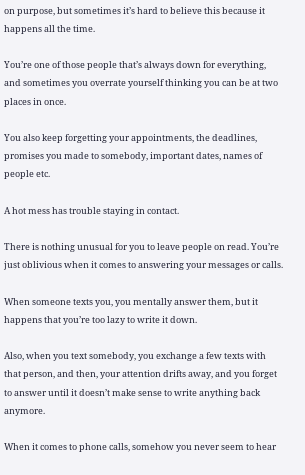on purpose, but sometimes it’s hard to believe this because it happens all the time.

You’re one of those people that’s always down for everything, and sometimes you overrate yourself thinking you can be at two places in once.

You also keep forgetting your appointments, the deadlines, promises you made to somebody, important dates, names of people etc.

A hot mess has trouble staying in contact.

There is nothing unusual for you to leave people on read. You’re just oblivious when it comes to answering your messages or calls.

When someone texts you, you mentally answer them, but it happens that you’re too lazy to write it down.

Also, when you text somebody, you exchange a few texts with that person, and then, your attention drifts away, and you forget to answer until it doesn’t make sense to write anything back anymore.

When it comes to phone calls, somehow you never seem to hear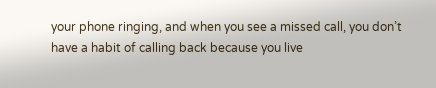your phone ringing, and when you see a missed call, you don’t have a habit of calling back because you live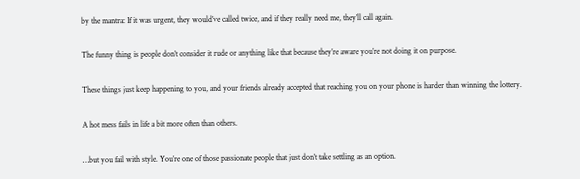by the mantra: If it was urgent, they would’ve called twice, and if they really need me, they’ll call again.

The funny thing is people don’t consider it rude or anything like that because they’re aware you’re not doing it on purpose.

These things just keep happening to you, and your friends already accepted that reaching you on your phone is harder than winning the lottery.

A hot mess fails in life a bit more often than others.

…but you fail with style. You’re one of those passionate people that just don’t take settling as an option.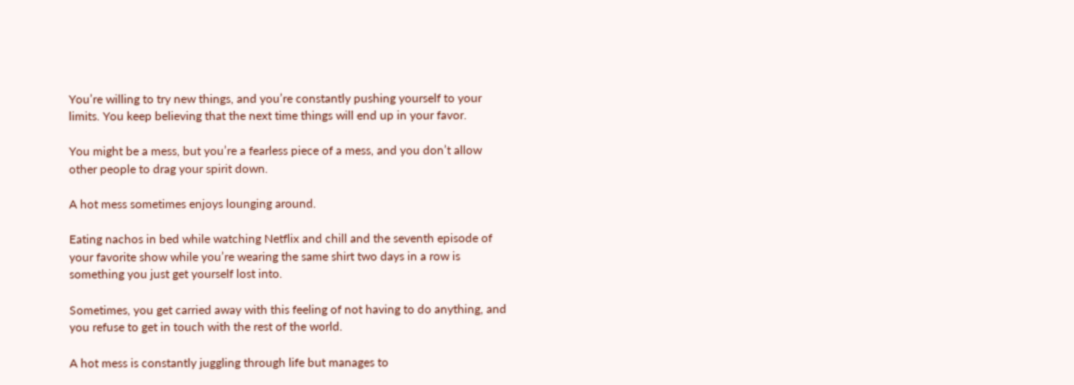You’re willing to try new things, and you’re constantly pushing yourself to your limits. You keep believing that the next time things will end up in your favor.

You might be a mess, but you’re a fearless piece of a mess, and you don’t allow other people to drag your spirit down.

A hot mess sometimes enjoys lounging around.

Eating nachos in bed while watching Netflix and chill and the seventh episode of your favorite show while you’re wearing the same shirt two days in a row is something you just get yourself lost into.

Sometimes, you get carried away with this feeling of not having to do anything, and you refuse to get in touch with the rest of the world.

A hot mess is constantly juggling through life but manages to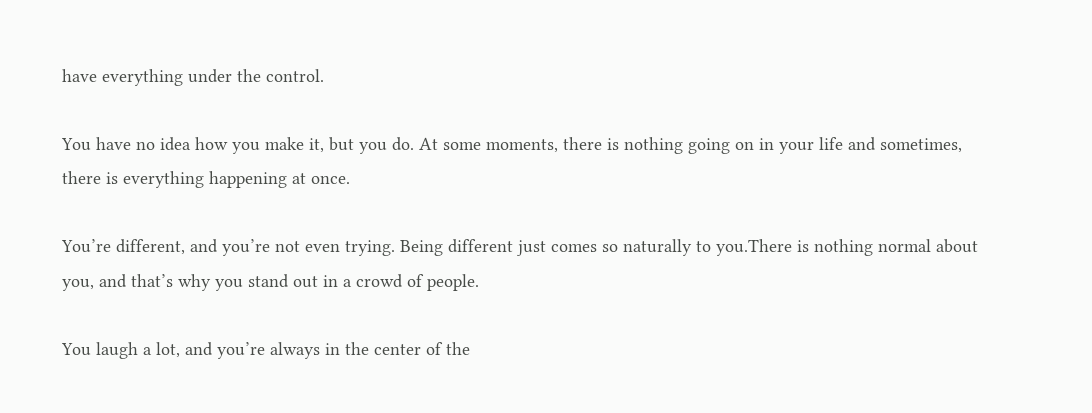have everything under the control.

You have no idea how you make it, but you do. At some moments, there is nothing going on in your life and sometimes, there is everything happening at once.

You’re different, and you’re not even trying. Being different just comes so naturally to you.There is nothing normal about you, and that’s why you stand out in a crowd of people.

You laugh a lot, and you’re always in the center of the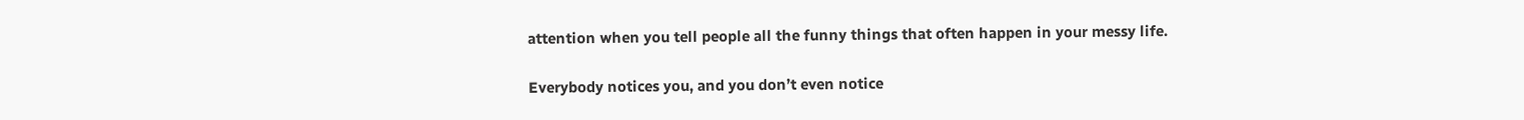attention when you tell people all the funny things that often happen in your messy life.

Everybody notices you, and you don’t even notice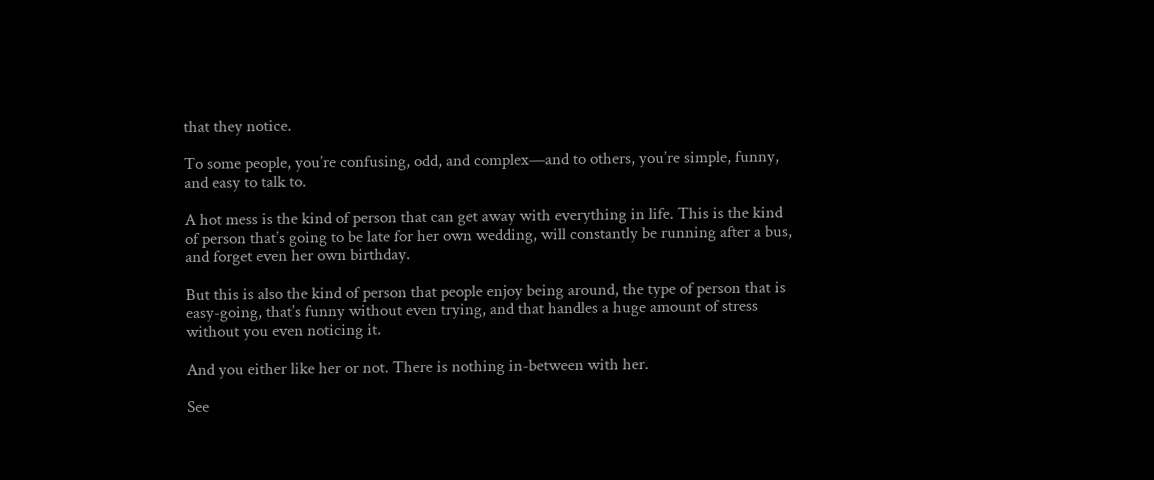that they notice.

To some people, you’re confusing, odd, and complex—and to others, you’re simple, funny, and easy to talk to.

A hot mess is the kind of person that can get away with everything in life. This is the kind of person that’s going to be late for her own wedding, will constantly be running after a bus, and forget even her own birthday.

But this is also the kind of person that people enjoy being around, the type of person that is easy-going, that’s funny without even trying, and that handles a huge amount of stress without you even noticing it.

And you either like her or not. There is nothing in-between with her.

See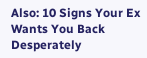Also: 10 Signs Your Ex Wants You Back Desperately